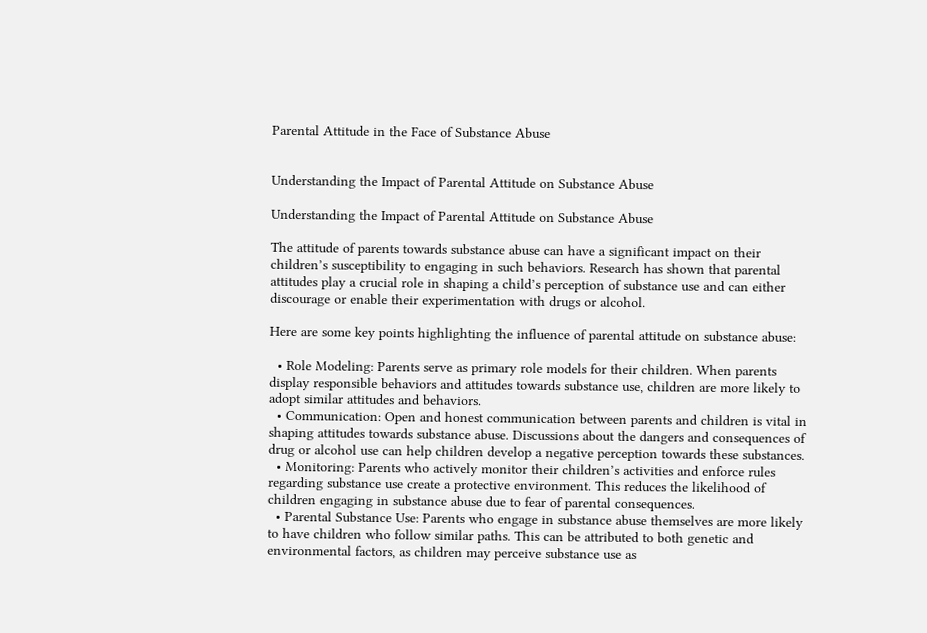Parental Attitude in the Face of Substance Abuse


Understanding the Impact of Parental Attitude on Substance Abuse

Understanding the Impact of Parental Attitude on Substance Abuse

The attitude of parents towards substance abuse can have a significant impact on their children’s susceptibility to engaging in such behaviors. Research has shown that parental attitudes play a crucial role in shaping a child’s perception of substance use and can either discourage or enable their experimentation with drugs or alcohol.

Here are some key points highlighting the influence of parental attitude on substance abuse:

  • Role Modeling: Parents serve as primary role models for their children. When parents display responsible behaviors and attitudes towards substance use, children are more likely to adopt similar attitudes and behaviors.
  • Communication: Open and honest communication between parents and children is vital in shaping attitudes towards substance abuse. Discussions about the dangers and consequences of drug or alcohol use can help children develop a negative perception towards these substances.
  • Monitoring: Parents who actively monitor their children’s activities and enforce rules regarding substance use create a protective environment. This reduces the likelihood of children engaging in substance abuse due to fear of parental consequences.
  • Parental Substance Use: Parents who engage in substance abuse themselves are more likely to have children who follow similar paths. This can be attributed to both genetic and environmental factors, as children may perceive substance use as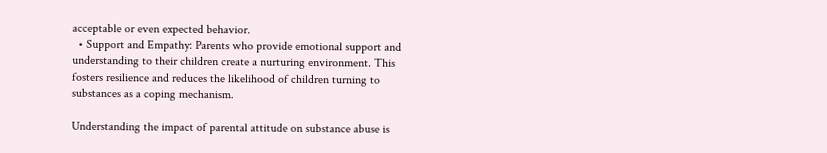acceptable or even expected behavior.
  • Support and Empathy: Parents who provide emotional support and understanding to their children create a nurturing environment. This fosters resilience and reduces the likelihood of children turning to substances as a coping mechanism.

Understanding the impact of parental attitude on substance abuse is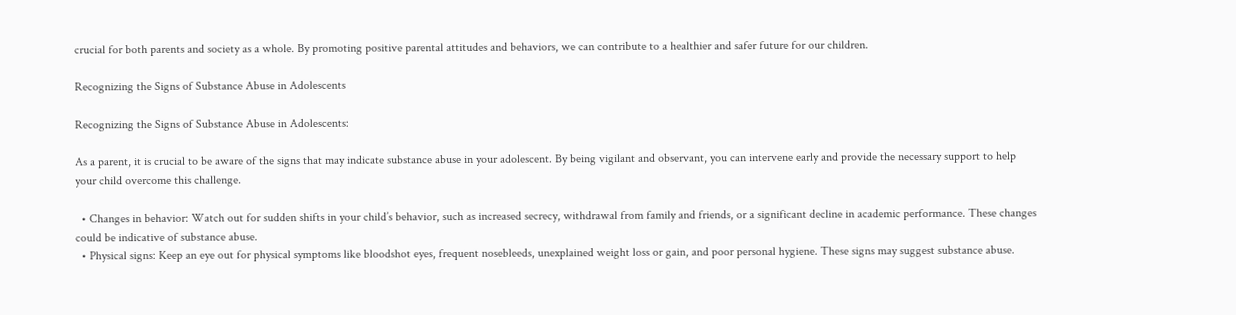crucial for both parents and society as a whole. By promoting positive parental attitudes and behaviors, we can contribute to a healthier and safer future for our children.

Recognizing the Signs of Substance Abuse in Adolescents

Recognizing the Signs of Substance Abuse in Adolescents:

As a parent, it is crucial to be aware of the signs that may indicate substance abuse in your adolescent. By being vigilant and observant, you can intervene early and provide the necessary support to help your child overcome this challenge.

  • Changes in behavior: Watch out for sudden shifts in your child’s behavior, such as increased secrecy, withdrawal from family and friends, or a significant decline in academic performance. These changes could be indicative of substance abuse.
  • Physical signs: Keep an eye out for physical symptoms like bloodshot eyes, frequent nosebleeds, unexplained weight loss or gain, and poor personal hygiene. These signs may suggest substance abuse.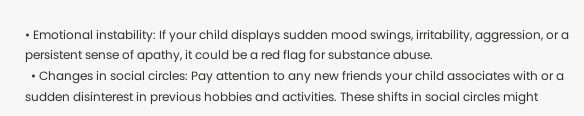• Emotional instability: If your child displays sudden mood swings, irritability, aggression, or a persistent sense of apathy, it could be a red flag for substance abuse.
  • Changes in social circles: Pay attention to any new friends your child associates with or a sudden disinterest in previous hobbies and activities. These shifts in social circles might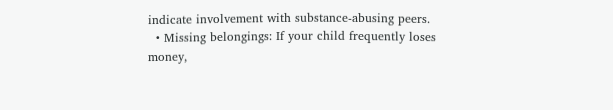indicate involvement with substance-abusing peers.
  • Missing belongings: If your child frequently loses money,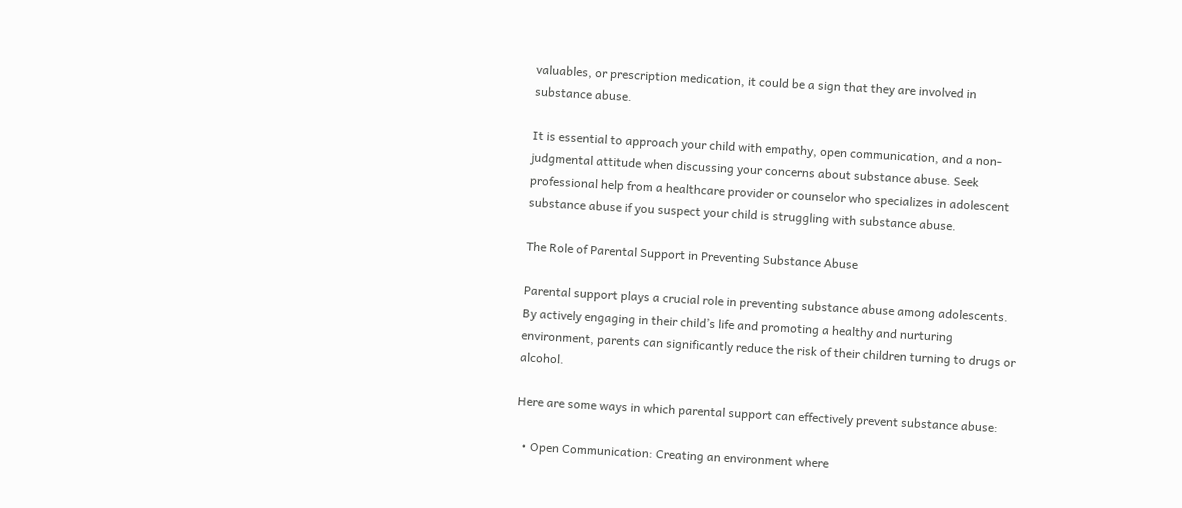valuables, or prescription medication, it could be a sign that they are involved in substance abuse.

It is essential to approach your child with empathy, open communication, and a non-judgmental attitude when discussing your concerns about substance abuse. Seek professional help from a healthcare provider or counselor who specializes in adolescent substance abuse if you suspect your child is struggling with substance abuse.

The Role of Parental Support in Preventing Substance Abuse

Parental support plays a crucial role in preventing substance abuse among adolescents. By actively engaging in their child’s life and promoting a healthy and nurturing environment, parents can significantly reduce the risk of their children turning to drugs or alcohol.

Here are some ways in which parental support can effectively prevent substance abuse:

  • Open Communication: Creating an environment where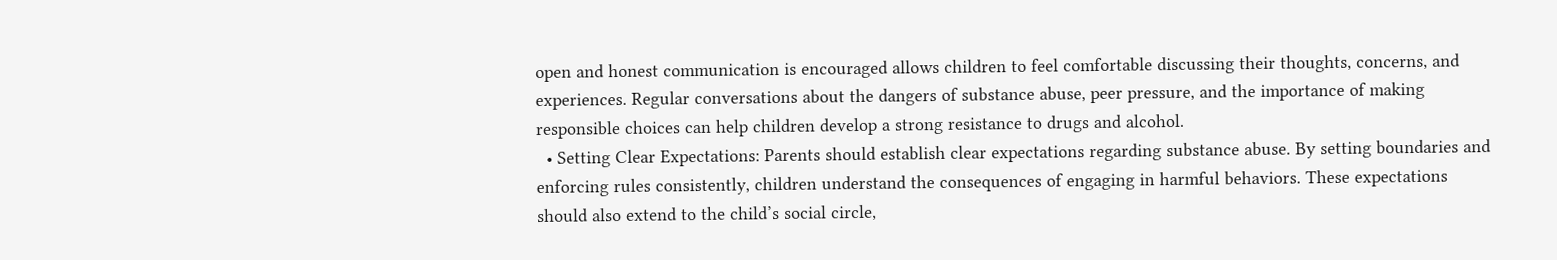open and honest communication is encouraged allows children to feel comfortable discussing their thoughts, concerns, and experiences. Regular conversations about the dangers of substance abuse, peer pressure, and the importance of making responsible choices can help children develop a strong resistance to drugs and alcohol.
  • Setting Clear Expectations: Parents should establish clear expectations regarding substance abuse. By setting boundaries and enforcing rules consistently, children understand the consequences of engaging in harmful behaviors. These expectations should also extend to the child’s social circle,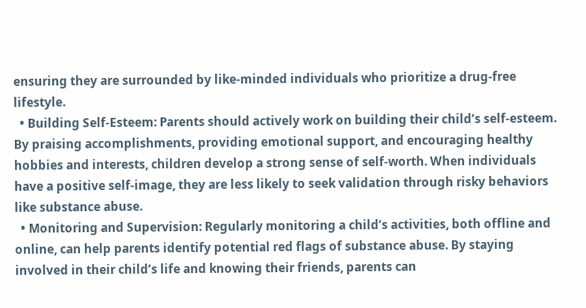ensuring they are surrounded by like-minded individuals who prioritize a drug-free lifestyle.
  • Building Self-Esteem: Parents should actively work on building their child’s self-esteem. By praising accomplishments, providing emotional support, and encouraging healthy hobbies and interests, children develop a strong sense of self-worth. When individuals have a positive self-image, they are less likely to seek validation through risky behaviors like substance abuse.
  • Monitoring and Supervision: Regularly monitoring a child’s activities, both offline and online, can help parents identify potential red flags of substance abuse. By staying involved in their child’s life and knowing their friends, parents can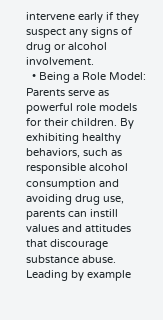intervene early if they suspect any signs of drug or alcohol involvement.
  • Being a Role Model: Parents serve as powerful role models for their children. By exhibiting healthy behaviors, such as responsible alcohol consumption and avoiding drug use, parents can instill values and attitudes that discourage substance abuse. Leading by example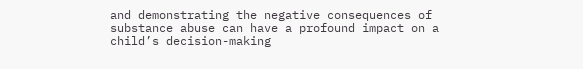and demonstrating the negative consequences of substance abuse can have a profound impact on a child’s decision-making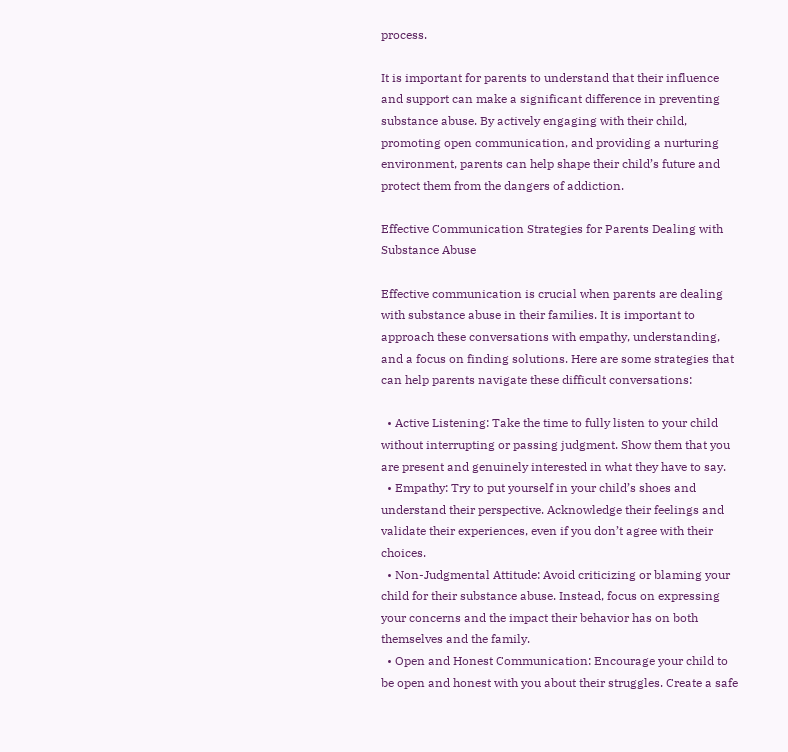process.

It is important for parents to understand that their influence and support can make a significant difference in preventing substance abuse. By actively engaging with their child, promoting open communication, and providing a nurturing environment, parents can help shape their child’s future and protect them from the dangers of addiction.

Effective Communication Strategies for Parents Dealing with Substance Abuse

Effective communication is crucial when parents are dealing with substance abuse in their families. It is important to approach these conversations with empathy, understanding, and a focus on finding solutions. Here are some strategies that can help parents navigate these difficult conversations:

  • Active Listening: Take the time to fully listen to your child without interrupting or passing judgment. Show them that you are present and genuinely interested in what they have to say.
  • Empathy: Try to put yourself in your child’s shoes and understand their perspective. Acknowledge their feelings and validate their experiences, even if you don’t agree with their choices.
  • Non-Judgmental Attitude: Avoid criticizing or blaming your child for their substance abuse. Instead, focus on expressing your concerns and the impact their behavior has on both themselves and the family.
  • Open and Honest Communication: Encourage your child to be open and honest with you about their struggles. Create a safe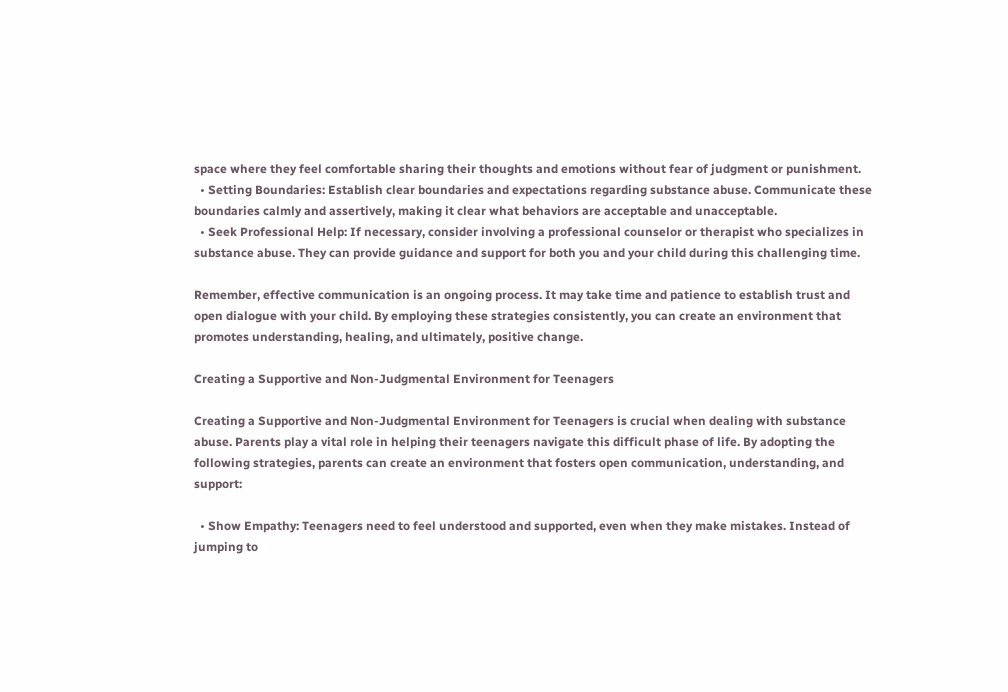space where they feel comfortable sharing their thoughts and emotions without fear of judgment or punishment.
  • Setting Boundaries: Establish clear boundaries and expectations regarding substance abuse. Communicate these boundaries calmly and assertively, making it clear what behaviors are acceptable and unacceptable.
  • Seek Professional Help: If necessary, consider involving a professional counselor or therapist who specializes in substance abuse. They can provide guidance and support for both you and your child during this challenging time.

Remember, effective communication is an ongoing process. It may take time and patience to establish trust and open dialogue with your child. By employing these strategies consistently, you can create an environment that promotes understanding, healing, and ultimately, positive change.

Creating a Supportive and Non-Judgmental Environment for Teenagers

Creating a Supportive and Non-Judgmental Environment for Teenagers is crucial when dealing with substance abuse. Parents play a vital role in helping their teenagers navigate this difficult phase of life. By adopting the following strategies, parents can create an environment that fosters open communication, understanding, and support:

  • Show Empathy: Teenagers need to feel understood and supported, even when they make mistakes. Instead of jumping to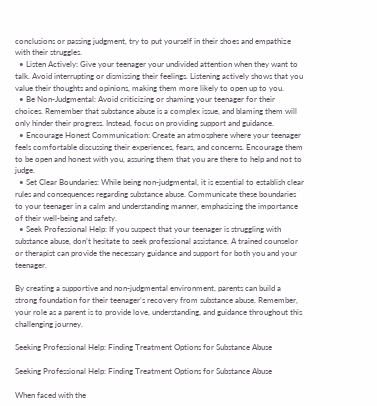conclusions or passing judgment, try to put yourself in their shoes and empathize with their struggles.
  • Listen Actively: Give your teenager your undivided attention when they want to talk. Avoid interrupting or dismissing their feelings. Listening actively shows that you value their thoughts and opinions, making them more likely to open up to you.
  • Be Non-Judgmental: Avoid criticizing or shaming your teenager for their choices. Remember that substance abuse is a complex issue, and blaming them will only hinder their progress. Instead, focus on providing support and guidance.
  • Encourage Honest Communication: Create an atmosphere where your teenager feels comfortable discussing their experiences, fears, and concerns. Encourage them to be open and honest with you, assuring them that you are there to help and not to judge.
  • Set Clear Boundaries: While being non-judgmental, it is essential to establish clear rules and consequences regarding substance abuse. Communicate these boundaries to your teenager in a calm and understanding manner, emphasizing the importance of their well-being and safety.
  • Seek Professional Help: If you suspect that your teenager is struggling with substance abuse, don’t hesitate to seek professional assistance. A trained counselor or therapist can provide the necessary guidance and support for both you and your teenager.

By creating a supportive and non-judgmental environment, parents can build a strong foundation for their teenager’s recovery from substance abuse. Remember, your role as a parent is to provide love, understanding, and guidance throughout this challenging journey.

Seeking Professional Help: Finding Treatment Options for Substance Abuse

Seeking Professional Help: Finding Treatment Options for Substance Abuse

When faced with the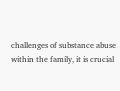challenges of substance abuse within the family, it is crucial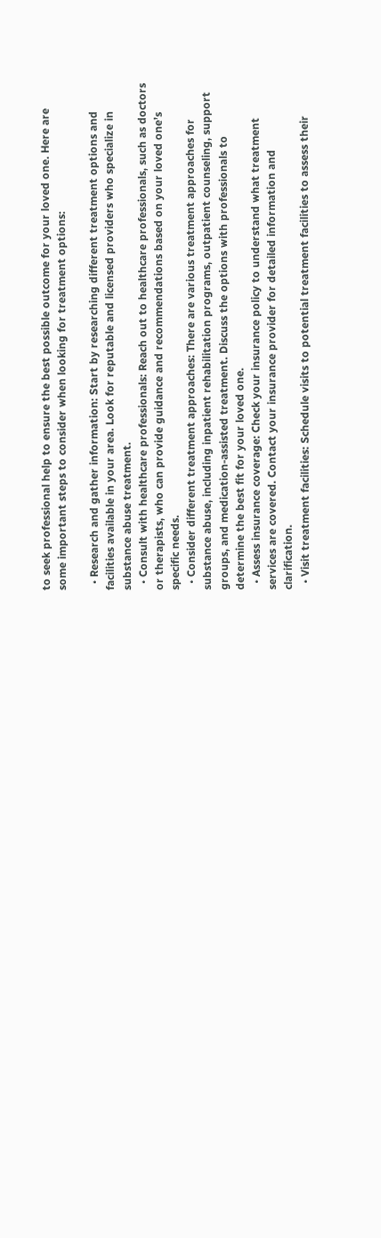to seek professional help to ensure the best possible outcome for your loved one. Here are some important steps to consider when looking for treatment options:

  • Research and gather information: Start by researching different treatment options and facilities available in your area. Look for reputable and licensed providers who specialize in substance abuse treatment.
  • Consult with healthcare professionals: Reach out to healthcare professionals, such as doctors or therapists, who can provide guidance and recommendations based on your loved one’s specific needs.
  • Consider different treatment approaches: There are various treatment approaches for substance abuse, including inpatient rehabilitation programs, outpatient counseling, support groups, and medication-assisted treatment. Discuss the options with professionals to determine the best fit for your loved one.
  • Assess insurance coverage: Check your insurance policy to understand what treatment services are covered. Contact your insurance provider for detailed information and clarification.
  • Visit treatment facilities: Schedule visits to potential treatment facilities to assess their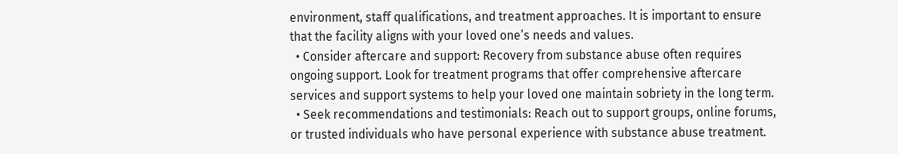environment, staff qualifications, and treatment approaches. It is important to ensure that the facility aligns with your loved one’s needs and values.
  • Consider aftercare and support: Recovery from substance abuse often requires ongoing support. Look for treatment programs that offer comprehensive aftercare services and support systems to help your loved one maintain sobriety in the long term.
  • Seek recommendations and testimonials: Reach out to support groups, online forums, or trusted individuals who have personal experience with substance abuse treatment.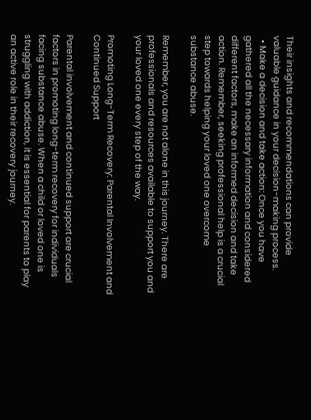Their insights and recommendations can provide valuable guidance in your decision-making process.
  • Make a decision and take action: Once you have gathered all the necessary information and considered different factors, make an informed decision and take action. Remember, seeking professional help is a crucial step towards helping your loved one overcome substance abuse.

Remember, you are not alone in this journey. There are professionals and resources available to support you and your loved one every step of the way.

Promoting Long-Term Recovery: Parental Involvement and Continued Support

Parental involvement and continued support are crucial factors in promoting long-term recovery for individuals facing substance abuse. When a child or loved one is struggling with addiction, it is essential for parents to play an active role in their recovery journey.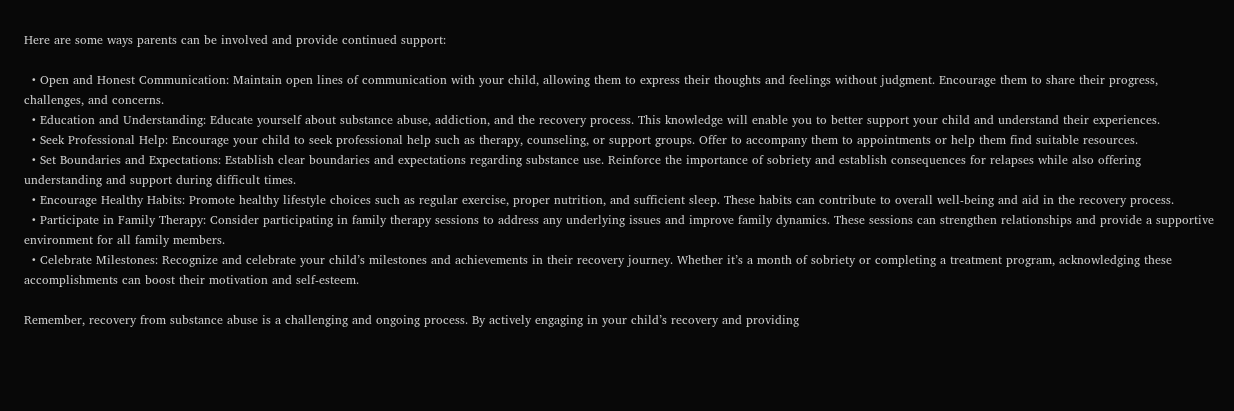Here are some ways parents can be involved and provide continued support:

  • Open and Honest Communication: Maintain open lines of communication with your child, allowing them to express their thoughts and feelings without judgment. Encourage them to share their progress, challenges, and concerns.
  • Education and Understanding: Educate yourself about substance abuse, addiction, and the recovery process. This knowledge will enable you to better support your child and understand their experiences.
  • Seek Professional Help: Encourage your child to seek professional help such as therapy, counseling, or support groups. Offer to accompany them to appointments or help them find suitable resources.
  • Set Boundaries and Expectations: Establish clear boundaries and expectations regarding substance use. Reinforce the importance of sobriety and establish consequences for relapses while also offering understanding and support during difficult times.
  • Encourage Healthy Habits: Promote healthy lifestyle choices such as regular exercise, proper nutrition, and sufficient sleep. These habits can contribute to overall well-being and aid in the recovery process.
  • Participate in Family Therapy: Consider participating in family therapy sessions to address any underlying issues and improve family dynamics. These sessions can strengthen relationships and provide a supportive environment for all family members.
  • Celebrate Milestones: Recognize and celebrate your child’s milestones and achievements in their recovery journey. Whether it’s a month of sobriety or completing a treatment program, acknowledging these accomplishments can boost their motivation and self-esteem.

Remember, recovery from substance abuse is a challenging and ongoing process. By actively engaging in your child’s recovery and providing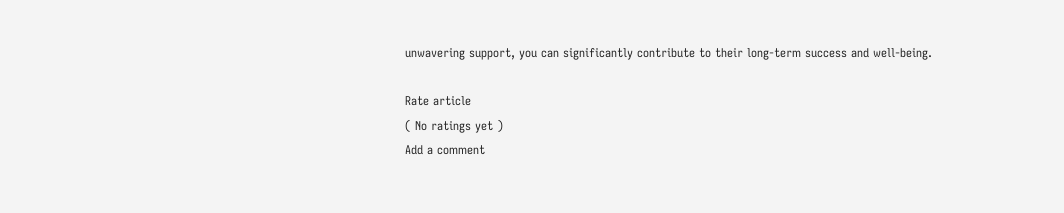unwavering support, you can significantly contribute to their long-term success and well-being.

Rate article
( No ratings yet )
Add a comment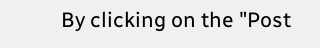By clicking on the "Post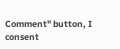Comment" button, I consent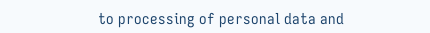to processing of personal data and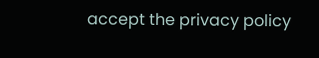accept the privacy policy